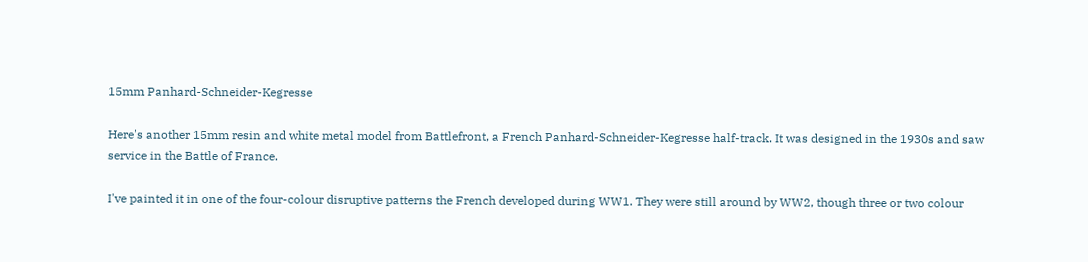15mm Panhard-Schneider-Kegresse

Here's another 15mm resin and white metal model from Battlefront, a French Panhard-Schneider-Kegresse half-track. It was designed in the 1930s and saw service in the Battle of France.

I've painted it in one of the four-colour disruptive patterns the French developed during WW1. They were still around by WW2, though three or two colour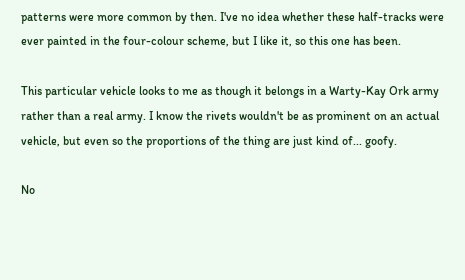patterns were more common by then. I've no idea whether these half-tracks were ever painted in the four-colour scheme, but I like it, so this one has been.

This particular vehicle looks to me as though it belongs in a Warty-Kay Ork army rather than a real army. I know the rivets wouldn't be as prominent on an actual vehicle, but even so the proportions of the thing are just kind of... goofy.

No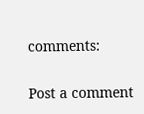comments:

Post a comment